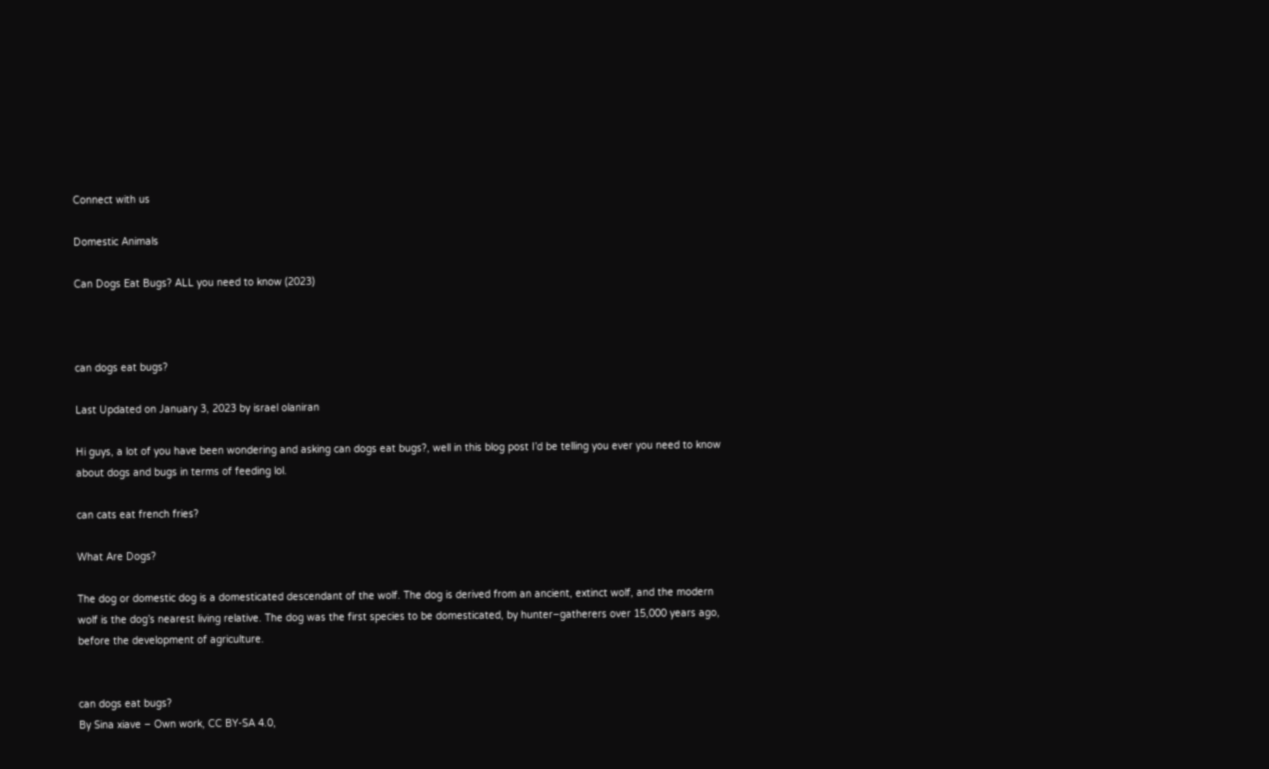Connect with us

Domestic Animals

Can Dogs Eat Bugs? ALL you need to know (2023)



can dogs eat bugs?

Last Updated on January 3, 2023 by israel olaniran

Hi guys, a lot of you have been wondering and asking can dogs eat bugs?, well in this blog post I’d be telling you ever you need to know about dogs and bugs in terms of feeding lol.

can cats eat french fries?

What Are Dogs?

The dog or domestic dog is a domesticated descendant of the wolf. The dog is derived from an ancient, extinct wolf, and the modern wolf is the dog’s nearest living relative. The dog was the first species to be domesticated, by hunter–gatherers over 15,000 years ago, before the development of agriculture.


can dogs eat bugs?
By Sina xiave – Own work, CC BY-SA 4.0,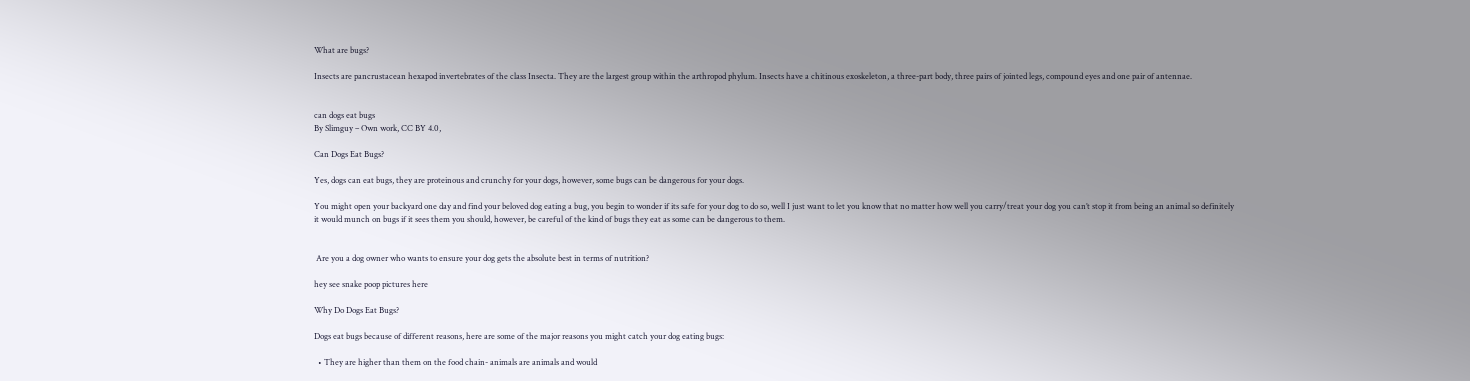What are bugs?

Insects are pancrustacean hexapod invertebrates of the class Insecta. They are the largest group within the arthropod phylum. Insects have a chitinous exoskeleton, a three-part body, three pairs of jointed legs, compound eyes and one pair of antennae.


can dogs eat bugs
By Slimguy – Own work, CC BY 4.0,

Can Dogs Eat Bugs?

Yes, dogs can eat bugs, they are proteinous and crunchy for your dogs, however, some bugs can be dangerous for your dogs.

You might open your backyard one day and find your beloved dog eating a bug, you begin to wonder if its safe for your dog to do so, well I just want to let you know that no matter how well you carry/treat your dog you can’t stop it from being an animal so definitely it would munch on bugs if it sees them you should, however, be careful of the kind of bugs they eat as some can be dangerous to them.


 Are you a dog owner who wants to ensure your dog gets the absolute best in terms of nutrition?

hey see snake poop pictures here

Why Do Dogs Eat Bugs?

Dogs eat bugs because of different reasons, here are some of the major reasons you might catch your dog eating bugs:

  • They are higher than them on the food chain- animals are animals and would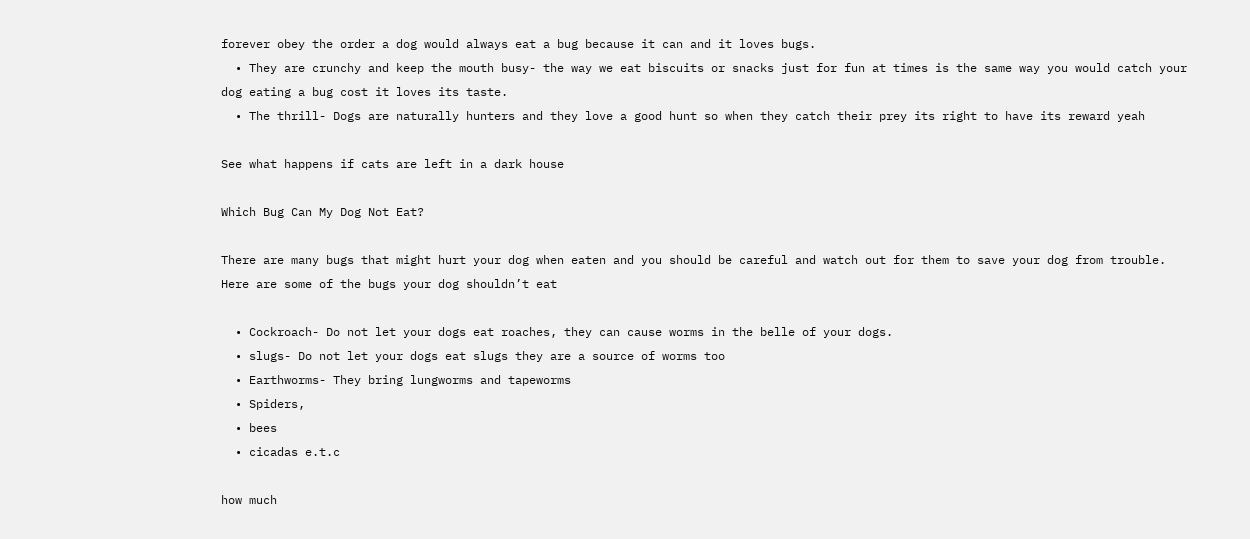forever obey the order a dog would always eat a bug because it can and it loves bugs.
  • They are crunchy and keep the mouth busy- the way we eat biscuits or snacks just for fun at times is the same way you would catch your dog eating a bug cost it loves its taste.
  • The thrill- Dogs are naturally hunters and they love a good hunt so when they catch their prey its right to have its reward yeah

See what happens if cats are left in a dark house

Which Bug Can My Dog Not Eat?

There are many bugs that might hurt your dog when eaten and you should be careful and watch out for them to save your dog from trouble. Here are some of the bugs your dog shouldn’t eat

  • Cockroach- Do not let your dogs eat roaches, they can cause worms in the belle of your dogs.
  • slugs- Do not let your dogs eat slugs they are a source of worms too
  • Earthworms- They bring lungworms and tapeworms
  • Spiders,
  • bees
  • cicadas e.t.c

how much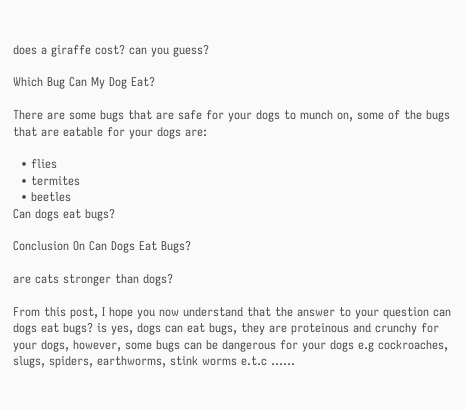does a giraffe cost? can you guess?

Which Bug Can My Dog Eat?

There are some bugs that are safe for your dogs to munch on, some of the bugs that are eatable for your dogs are:

  • flies
  • termites
  • beetles
Can dogs eat bugs?

Conclusion On Can Dogs Eat Bugs?

are cats stronger than dogs?

From this post, I hope you now understand that the answer to your question can dogs eat bugs? is yes, dogs can eat bugs, they are proteinous and crunchy for your dogs, however, some bugs can be dangerous for your dogs e.g cockroaches, slugs, spiders, earthworms, stink worms e.t.c ……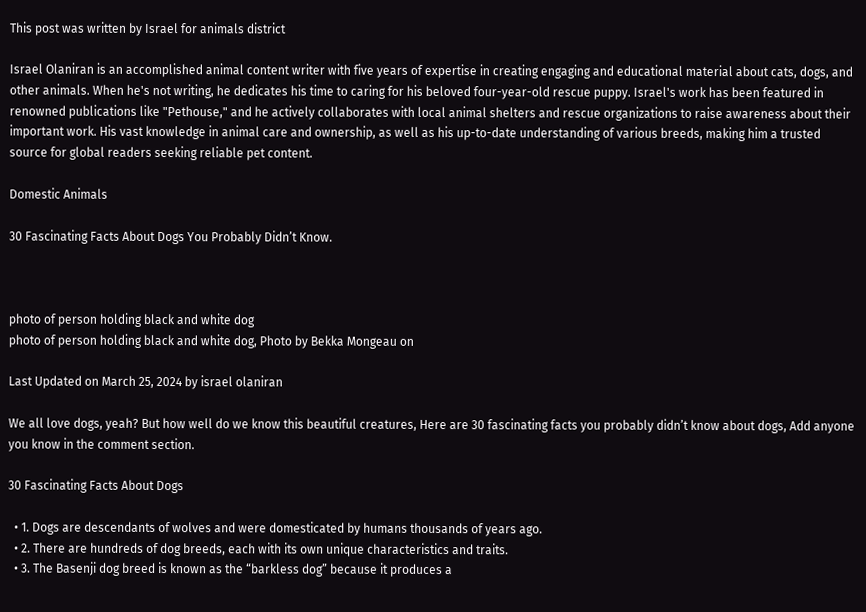This post was written by Israel for animals district

Israel Olaniran is an accomplished animal content writer with five years of expertise in creating engaging and educational material about cats, dogs, and other animals. When he's not writing, he dedicates his time to caring for his beloved four-year-old rescue puppy. Israel's work has been featured in renowned publications like "Pethouse," and he actively collaborates with local animal shelters and rescue organizations to raise awareness about their important work. His vast knowledge in animal care and ownership, as well as his up-to-date understanding of various breeds, making him a trusted source for global readers seeking reliable pet content.

Domestic Animals

30 Fascinating Facts About Dogs You Probably Didn’t Know.



photo of person holding black and white dog
photo of person holding black and white dog, Photo by Bekka Mongeau on

Last Updated on March 25, 2024 by israel olaniran

We all love dogs, yeah? But how well do we know this beautiful creatures, Here are 30 fascinating facts you probably didn’t know about dogs, Add anyone you know in the comment section.

30 Fascinating Facts About Dogs

  • 1. Dogs are descendants of wolves and were domesticated by humans thousands of years ago.
  • 2. There are hundreds of dog breeds, each with its own unique characteristics and traits.
  • 3. The Basenji dog breed is known as the “barkless dog” because it produces a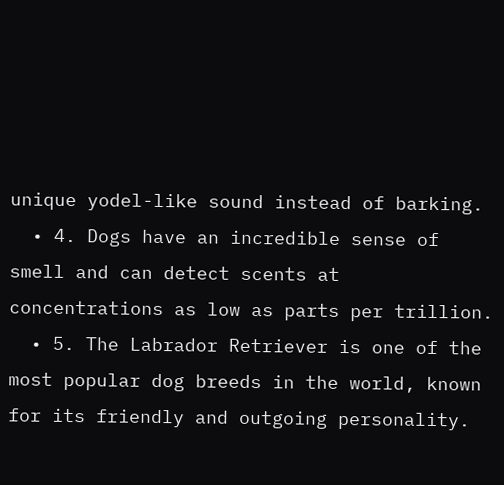unique yodel-like sound instead of barking.
  • 4. Dogs have an incredible sense of smell and can detect scents at concentrations as low as parts per trillion.
  • 5. The Labrador Retriever is one of the most popular dog breeds in the world, known for its friendly and outgoing personality.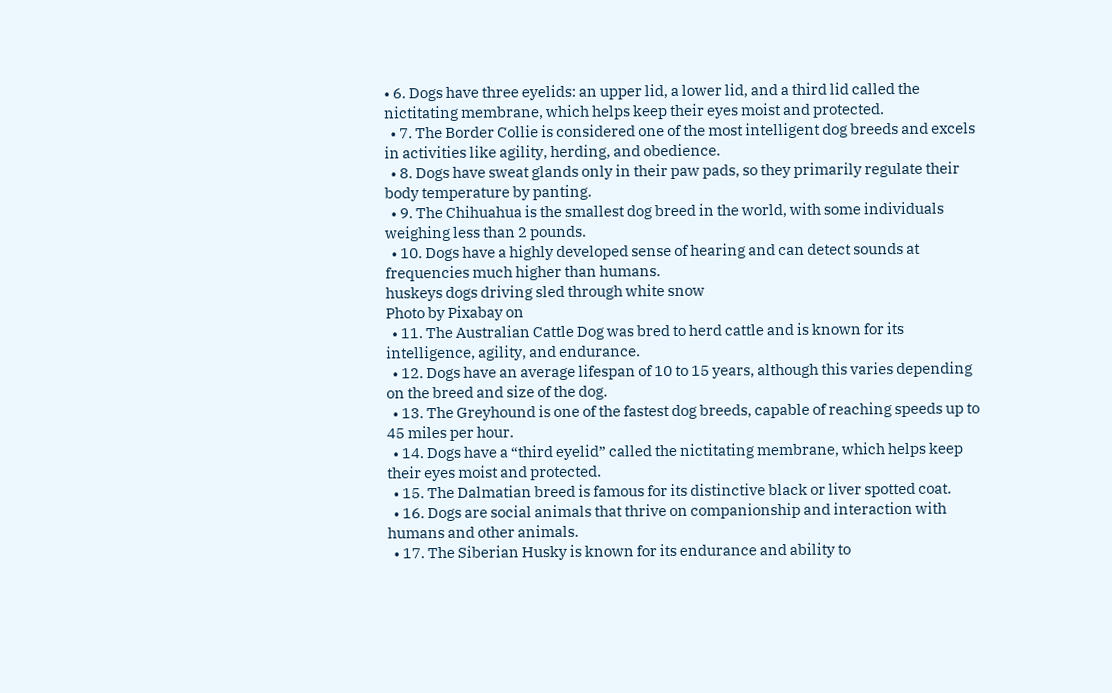• 6. Dogs have three eyelids: an upper lid, a lower lid, and a third lid called the nictitating membrane, which helps keep their eyes moist and protected.
  • 7. The Border Collie is considered one of the most intelligent dog breeds and excels in activities like agility, herding, and obedience.
  • 8. Dogs have sweat glands only in their paw pads, so they primarily regulate their body temperature by panting.
  • 9. The Chihuahua is the smallest dog breed in the world, with some individuals weighing less than 2 pounds.
  • 10. Dogs have a highly developed sense of hearing and can detect sounds at frequencies much higher than humans.
huskeys dogs driving sled through white snow
Photo by Pixabay on
  • 11. The Australian Cattle Dog was bred to herd cattle and is known for its intelligence, agility, and endurance.
  • 12. Dogs have an average lifespan of 10 to 15 years, although this varies depending on the breed and size of the dog.
  • 13. The Greyhound is one of the fastest dog breeds, capable of reaching speeds up to 45 miles per hour.
  • 14. Dogs have a “third eyelid” called the nictitating membrane, which helps keep their eyes moist and protected.
  • 15. The Dalmatian breed is famous for its distinctive black or liver spotted coat.
  • 16. Dogs are social animals that thrive on companionship and interaction with humans and other animals.
  • 17. The Siberian Husky is known for its endurance and ability to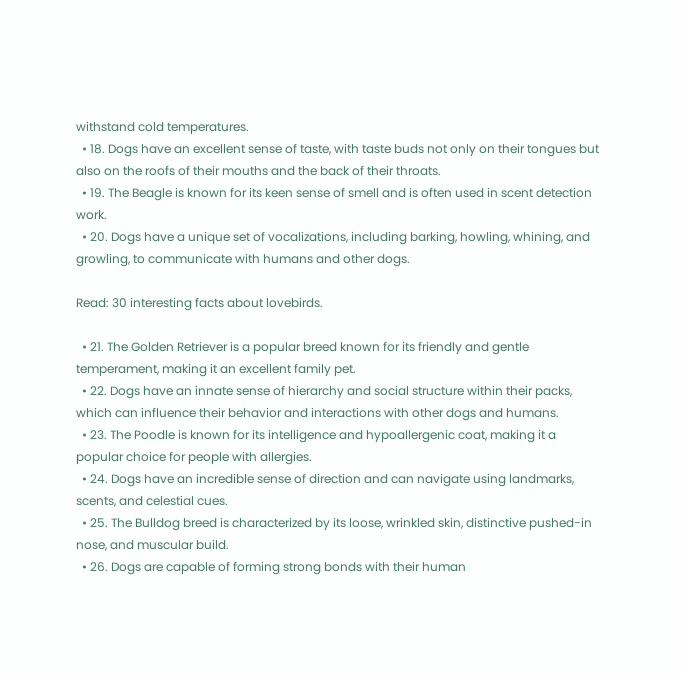withstand cold temperatures.
  • 18. Dogs have an excellent sense of taste, with taste buds not only on their tongues but also on the roofs of their mouths and the back of their throats.
  • 19. The Beagle is known for its keen sense of smell and is often used in scent detection work.
  • 20. Dogs have a unique set of vocalizations, including barking, howling, whining, and growling, to communicate with humans and other dogs.

Read: 30 interesting facts about lovebirds.

  • 21. The Golden Retriever is a popular breed known for its friendly and gentle temperament, making it an excellent family pet.
  • 22. Dogs have an innate sense of hierarchy and social structure within their packs, which can influence their behavior and interactions with other dogs and humans.
  • 23. The Poodle is known for its intelligence and hypoallergenic coat, making it a popular choice for people with allergies.
  • 24. Dogs have an incredible sense of direction and can navigate using landmarks, scents, and celestial cues.
  • 25. The Bulldog breed is characterized by its loose, wrinkled skin, distinctive pushed-in nose, and muscular build.
  • 26. Dogs are capable of forming strong bonds with their human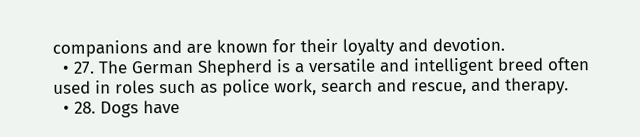companions and are known for their loyalty and devotion.
  • 27. The German Shepherd is a versatile and intelligent breed often used in roles such as police work, search and rescue, and therapy.
  • 28. Dogs have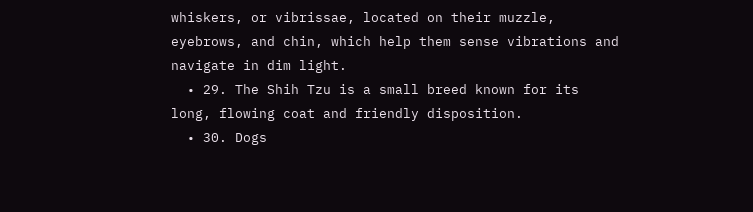whiskers, or vibrissae, located on their muzzle, eyebrows, and chin, which help them sense vibrations and navigate in dim light.
  • 29. The Shih Tzu is a small breed known for its long, flowing coat and friendly disposition.
  • 30. Dogs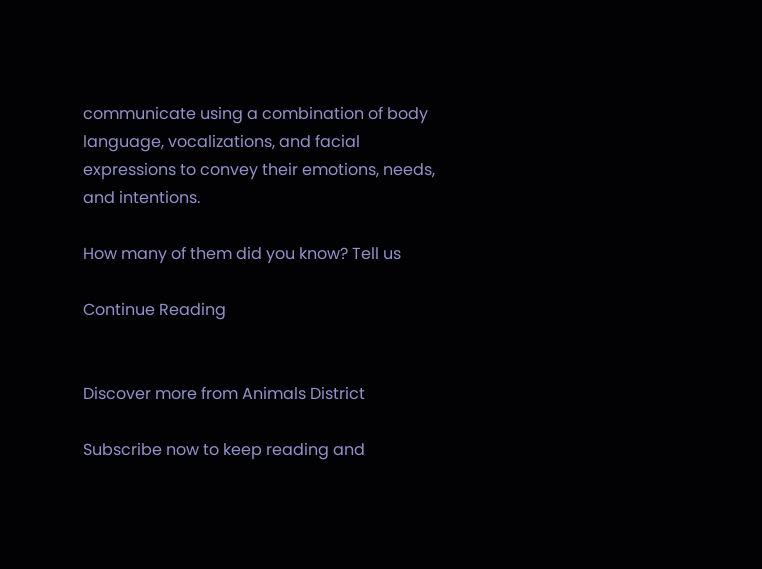communicate using a combination of body language, vocalizations, and facial expressions to convey their emotions, needs, and intentions.

How many of them did you know? Tell us

Continue Reading


Discover more from Animals District

Subscribe now to keep reading and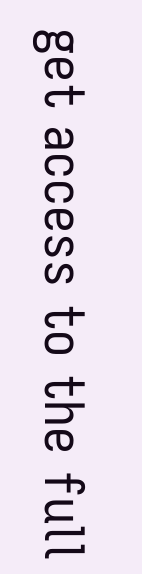get access to the full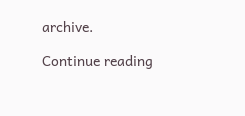archive.

Continue reading